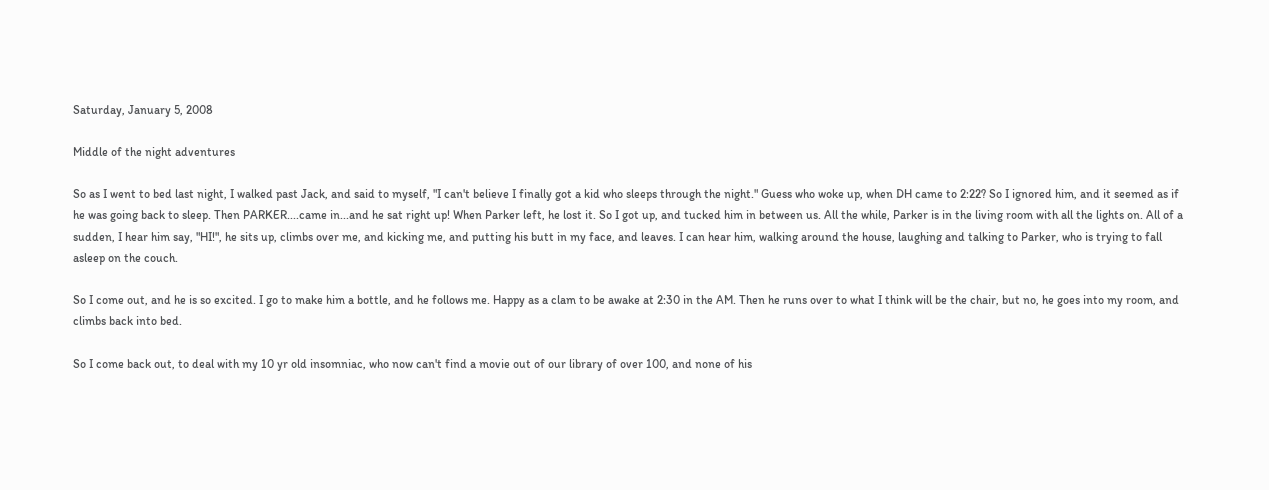Saturday, January 5, 2008

Middle of the night adventures

So as I went to bed last night, I walked past Jack, and said to myself, "I can't believe I finally got a kid who sleeps through the night." Guess who woke up, when DH came to 2:22? So I ignored him, and it seemed as if he was going back to sleep. Then PARKER....came in...and he sat right up! When Parker left, he lost it. So I got up, and tucked him in between us. All the while, Parker is in the living room with all the lights on. All of a sudden, I hear him say, "HI!", he sits up, climbs over me, and kicking me, and putting his butt in my face, and leaves. I can hear him, walking around the house, laughing and talking to Parker, who is trying to fall asleep on the couch.

So I come out, and he is so excited. I go to make him a bottle, and he follows me. Happy as a clam to be awake at 2:30 in the AM. Then he runs over to what I think will be the chair, but no, he goes into my room, and climbs back into bed.

So I come back out, to deal with my 10 yr old insomniac, who now can't find a movie out of our library of over 100, and none of his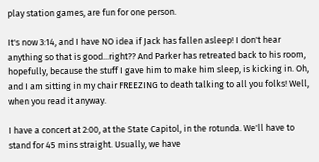play station games, are fun for one person.

It's now 3:14, and I have NO idea if Jack has fallen asleep! I don't hear anything so that is good...right?? And Parker has retreated back to his room, hopefully, because the stuff I gave him to make him sleep, is kicking in. Oh, and I am sitting in my chair FREEZING to death talking to all you folks! Well, when you read it anyway.

I have a concert at 2:00, at the State Capitol, in the rotunda. We'll have to stand for 45 mins straight. Usually, we have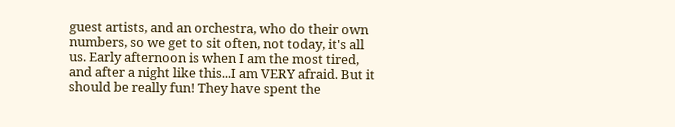guest artists, and an orchestra, who do their own numbers, so we get to sit often, not today, it's all us. Early afternoon is when I am the most tired, and after a night like this...I am VERY afraid. But it should be really fun! They have spent the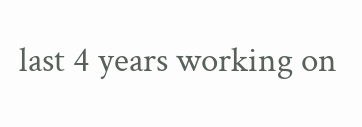last 4 years working on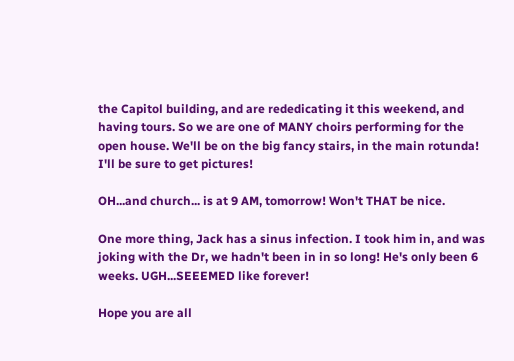the Capitol building, and are rededicating it this weekend, and having tours. So we are one of MANY choirs performing for the open house. We'll be on the big fancy stairs, in the main rotunda! I'll be sure to get pictures!

OH...and church... is at 9 AM, tomorrow! Won't THAT be nice.

One more thing, Jack has a sinus infection. I took him in, and was joking with the Dr, we hadn't been in in so long! He's only been 6 weeks. UGH...SEEEMED like forever!

Hope you are all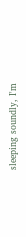sleeping soundly, I'm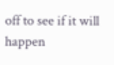off to see if it will happen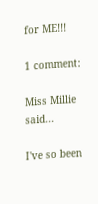for ME!!!

1 comment:

Miss Millie said...

I've so been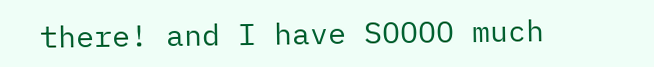there! and I have SOOOO much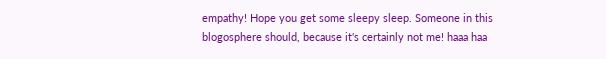empathy! Hope you get some sleepy sleep. Someone in this blogosphere should, because it's certainly not me! haaa haa